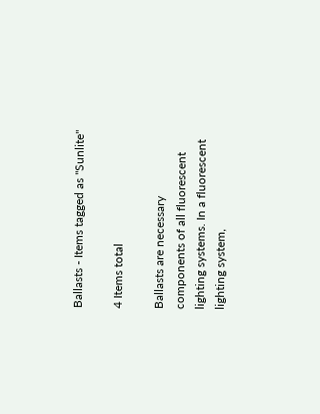Ballasts - Items tagged as "Sunlite"

4 Items total

Ballasts are necessary components of all fluorescent lighting systems. In a fluorescent lighting system,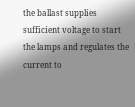the ballast supplies sufficient voltage to start the lamps and regulates the current to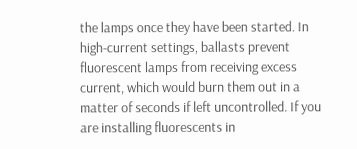the lamps once they have been started. In high-current settings, ballasts prevent fluorescent lamps from receiving excess current, which would burn them out in a matter of seconds if left uncontrolled. If you are installing fluorescents in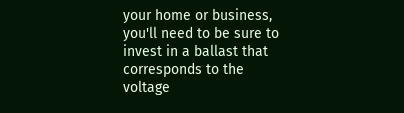your home or business, you'll need to be sure to invest in a ballast that corresponds to the voltage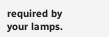required by your lamps.